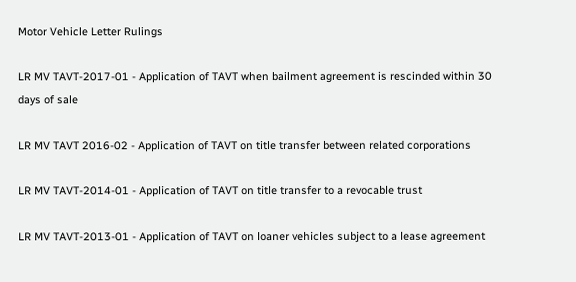Motor Vehicle Letter Rulings

LR MV TAVT-2017-01 - Application of TAVT when bailment agreement is rescinded within 30 days of sale

LR MV TAVT 2016-02 - Application of TAVT on title transfer between related corporations

LR MV TAVT-2014-01 - Application of TAVT on title transfer to a revocable trust

LR MV TAVT-2013-01 - Application of TAVT on loaner vehicles subject to a lease agreement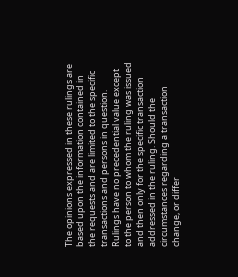The opinions expressed in these rulings are based upon the information contained in the requests and are limited to the specific transactions and persons in question. Rulings have no precedential value except to the person to whom the ruling was issued and then only for the specific transaction addressed in the ruling. Should the circumstances regarding a transaction change, or differ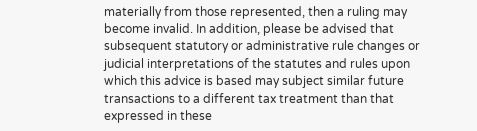materially from those represented, then a ruling may become invalid. In addition, please be advised that subsequent statutory or administrative rule changes or judicial interpretations of the statutes and rules upon which this advice is based may subject similar future transactions to a different tax treatment than that expressed in these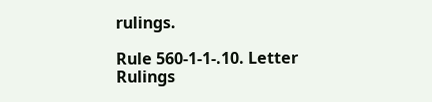rulings.

Rule 560-1-1-.10. Letter Rulings